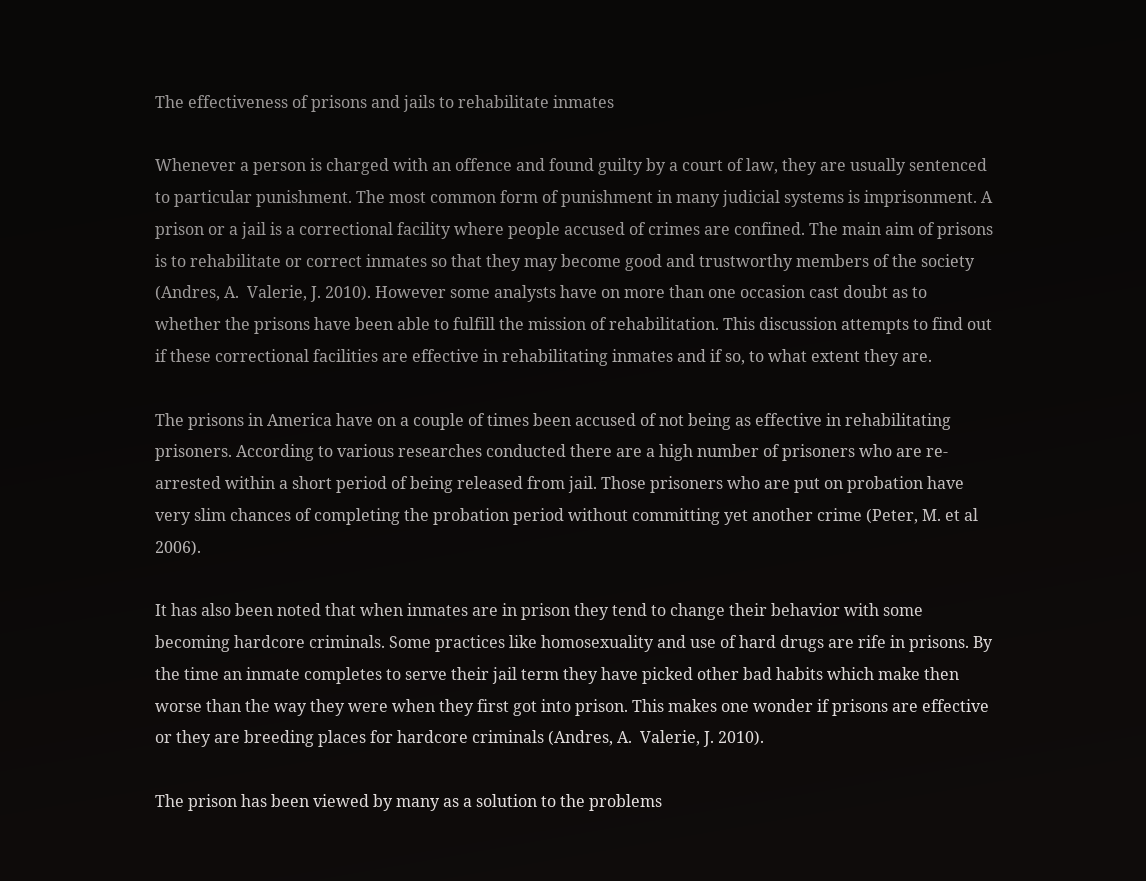The effectiveness of prisons and jails to rehabilitate inmates

Whenever a person is charged with an offence and found guilty by a court of law, they are usually sentenced to particular punishment. The most common form of punishment in many judicial systems is imprisonment. A prison or a jail is a correctional facility where people accused of crimes are confined. The main aim of prisons is to rehabilitate or correct inmates so that they may become good and trustworthy members of the society (Andres, A.  Valerie, J. 2010). However some analysts have on more than one occasion cast doubt as to whether the prisons have been able to fulfill the mission of rehabilitation. This discussion attempts to find out if these correctional facilities are effective in rehabilitating inmates and if so, to what extent they are.

The prisons in America have on a couple of times been accused of not being as effective in rehabilitating prisoners. According to various researches conducted there are a high number of prisoners who are re-arrested within a short period of being released from jail. Those prisoners who are put on probation have very slim chances of completing the probation period without committing yet another crime (Peter, M. et al 2006).

It has also been noted that when inmates are in prison they tend to change their behavior with some becoming hardcore criminals. Some practices like homosexuality and use of hard drugs are rife in prisons. By the time an inmate completes to serve their jail term they have picked other bad habits which make then worse than the way they were when they first got into prison. This makes one wonder if prisons are effective or they are breeding places for hardcore criminals (Andres, A.  Valerie, J. 2010).

The prison has been viewed by many as a solution to the problems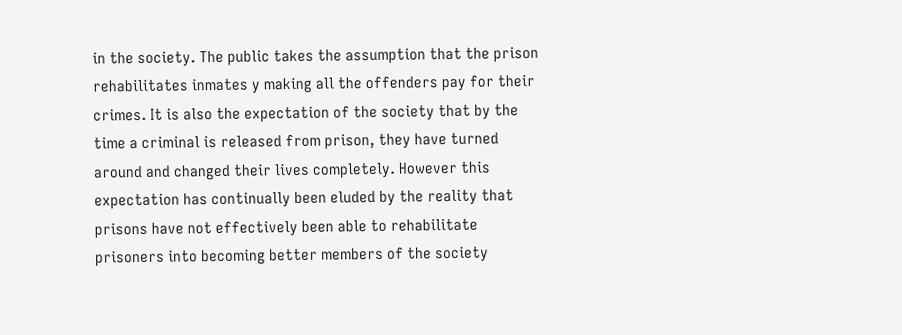in the society. The public takes the assumption that the prison rehabilitates inmates y making all the offenders pay for their crimes. It is also the expectation of the society that by the time a criminal is released from prison, they have turned around and changed their lives completely. However this expectation has continually been eluded by the reality that prisons have not effectively been able to rehabilitate prisoners into becoming better members of the society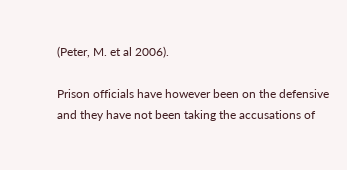(Peter, M. et al 2006).

Prison officials have however been on the defensive and they have not been taking the accusations of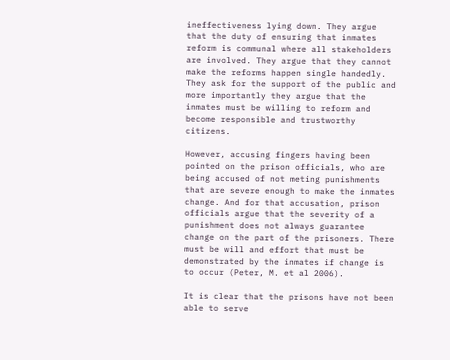ineffectiveness lying down. They argue that the duty of ensuring that inmates reform is communal where all stakeholders are involved. They argue that they cannot make the reforms happen single handedly. They ask for the support of the public and more importantly they argue that the inmates must be willing to reform and become responsible and trustworthy citizens.

However, accusing fingers having been pointed on the prison officials, who are being accused of not meting punishments that are severe enough to make the inmates change. And for that accusation, prison officials argue that the severity of a punishment does not always guarantee change on the part of the prisoners. There must be will and effort that must be demonstrated by the inmates if change is to occur (Peter, M. et al 2006).

It is clear that the prisons have not been able to serve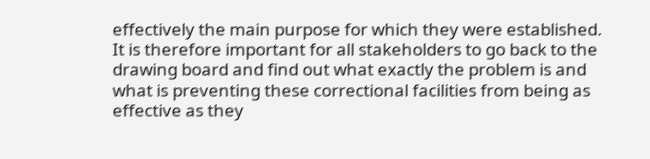effectively the main purpose for which they were established. It is therefore important for all stakeholders to go back to the drawing board and find out what exactly the problem is and what is preventing these correctional facilities from being as effective as they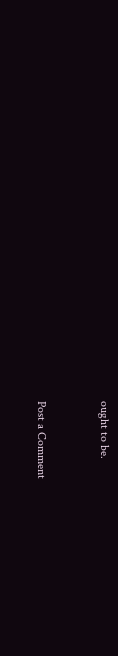ought to be.


Post a Comment